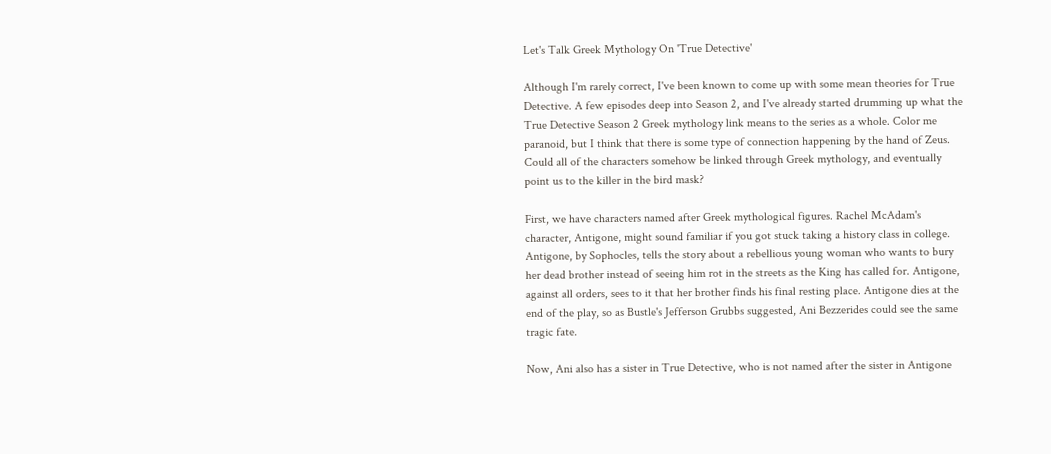Let's Talk Greek Mythology On 'True Detective'

Although I'm rarely correct, I've been known to come up with some mean theories for True Detective. A few episodes deep into Season 2, and I've already started drumming up what the True Detective Season 2 Greek mythology link means to the series as a whole. Color me paranoid, but I think that there is some type of connection happening by the hand of Zeus. Could all of the characters somehow be linked through Greek mythology, and eventually point us to the killer in the bird mask?

First, we have characters named after Greek mythological figures. Rachel McAdam's character, Antigone, might sound familiar if you got stuck taking a history class in college. Antigone, by Sophocles, tells the story about a rebellious young woman who wants to bury her dead brother instead of seeing him rot in the streets as the King has called for. Antigone, against all orders, sees to it that her brother finds his final resting place. Antigone dies at the end of the play, so as Bustle's Jefferson Grubbs suggested, Ani Bezzerides could see the same tragic fate.

Now, Ani also has a sister in True Detective, who is not named after the sister in Antigone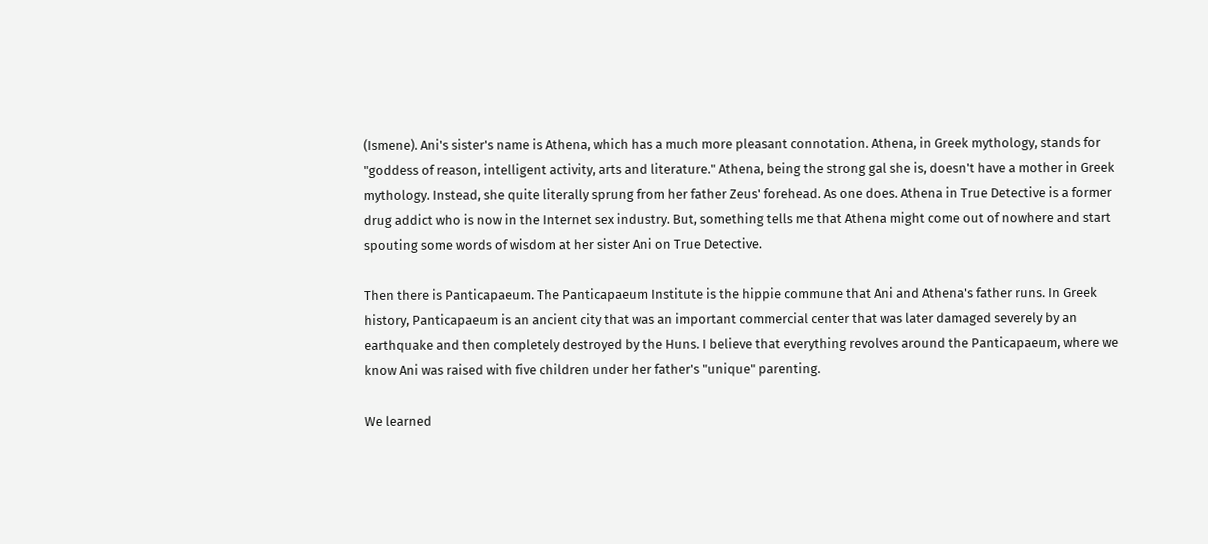(Ismene). Ani's sister's name is Athena, which has a much more pleasant connotation. Athena, in Greek mythology, stands for "goddess of reason, intelligent activity, arts and literature." Athena, being the strong gal she is, doesn't have a mother in Greek mythology. Instead, she quite literally sprung from her father Zeus' forehead. As one does. Athena in True Detective is a former drug addict who is now in the Internet sex industry. But, something tells me that Athena might come out of nowhere and start spouting some words of wisdom at her sister Ani on True Detective.

Then there is Panticapaeum. The Panticapaeum Institute is the hippie commune that Ani and Athena's father runs. In Greek history, Panticapaeum is an ancient city that was an important commercial center that was later damaged severely by an earthquake and then completely destroyed by the Huns. I believe that everything revolves around the Panticapaeum, where we know Ani was raised with five children under her father's "unique" parenting.

We learned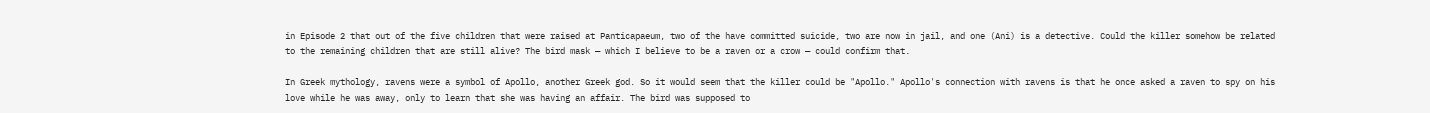in Episode 2 that out of the five children that were raised at Panticapaeum, two of the have committed suicide, two are now in jail, and one (Ani) is a detective. Could the killer somehow be related to the remaining children that are still alive? The bird mask — which I believe to be a raven or a crow — could confirm that.

In Greek mythology, ravens were a symbol of Apollo, another Greek god. So it would seem that the killer could be "Apollo." Apollo's connection with ravens is that he once asked a raven to spy on his love while he was away, only to learn that she was having an affair. The bird was supposed to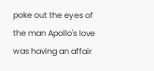poke out the eyes of the man Apollo's love was having an affair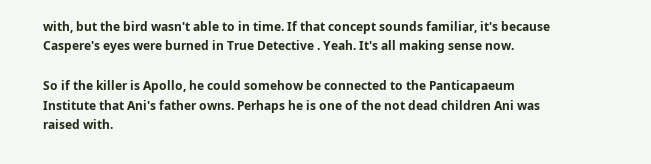with, but the bird wasn't able to in time. If that concept sounds familiar, it's because Caspere's eyes were burned in True Detective . Yeah. It's all making sense now.

So if the killer is Apollo, he could somehow be connected to the Panticapaeum Institute that Ani's father owns. Perhaps he is one of the not dead children Ani was raised with.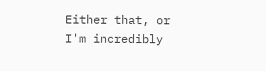Either that, or I'm incredibly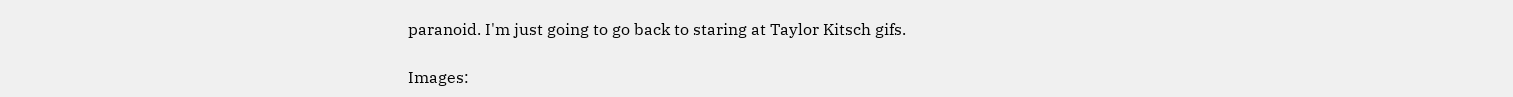paranoid. I'm just going to go back to staring at Taylor Kitsch gifs.

Images: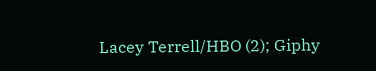Lacey Terrell/HBO (2); Giphy